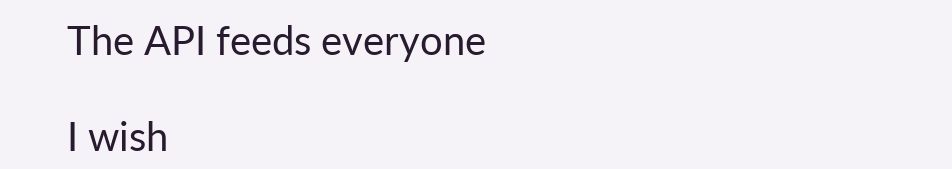The API feeds everyone

I wish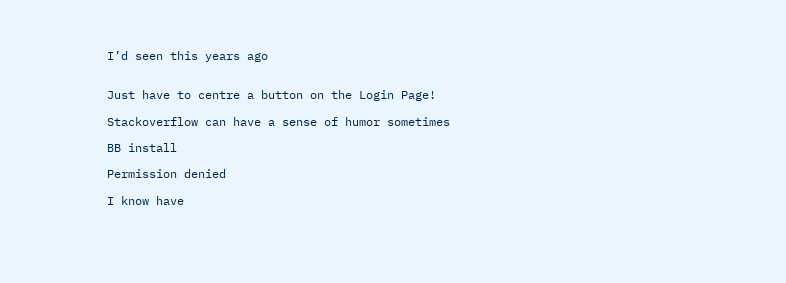I’d seen this years ago


Just have to centre a button on the Login Page!

Stackoverflow can have a sense of humor sometimes

BB install

Permission denied

I know have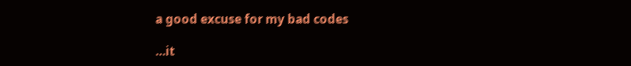a good excuse for my bad codes

…it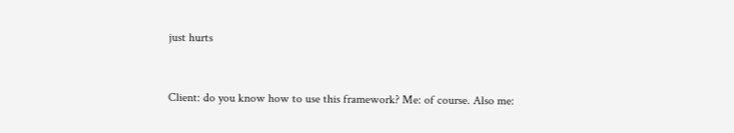just hurts


Client: do you know how to use this framework? Me: of course. Also me: